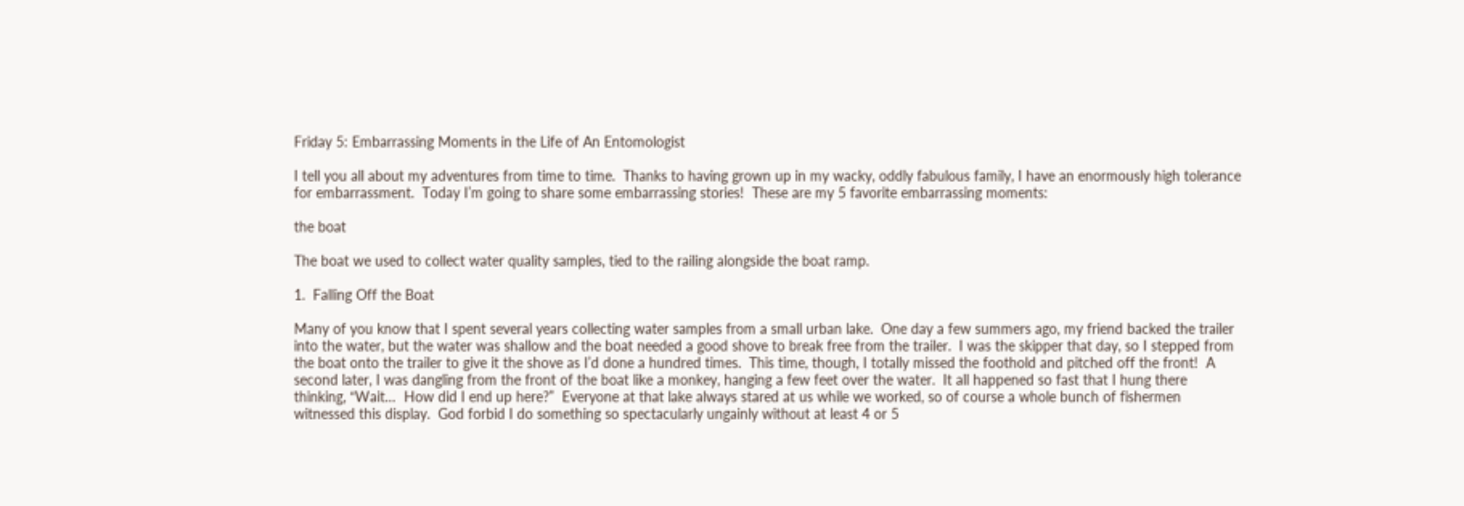Friday 5: Embarrassing Moments in the Life of An Entomologist

I tell you all about my adventures from time to time.  Thanks to having grown up in my wacky, oddly fabulous family, I have an enormously high tolerance for embarrassment.  Today I’m going to share some embarrassing stories!  These are my 5 favorite embarrassing moments:

the boat

The boat we used to collect water quality samples, tied to the railing alongside the boat ramp.

1.  Falling Off the Boat

Many of you know that I spent several years collecting water samples from a small urban lake.  One day a few summers ago, my friend backed the trailer into the water, but the water was shallow and the boat needed a good shove to break free from the trailer.  I was the skipper that day, so I stepped from the boat onto the trailer to give it the shove as I’d done a hundred times.  This time, though, I totally missed the foothold and pitched off the front!  A second later, I was dangling from the front of the boat like a monkey, hanging a few feet over the water.  It all happened so fast that I hung there thinking, “Wait…  How did I end up here?”  Everyone at that lake always stared at us while we worked, so of course a whole bunch of fishermen witnessed this display.  God forbid I do something so spectacularly ungainly without at least 4 or 5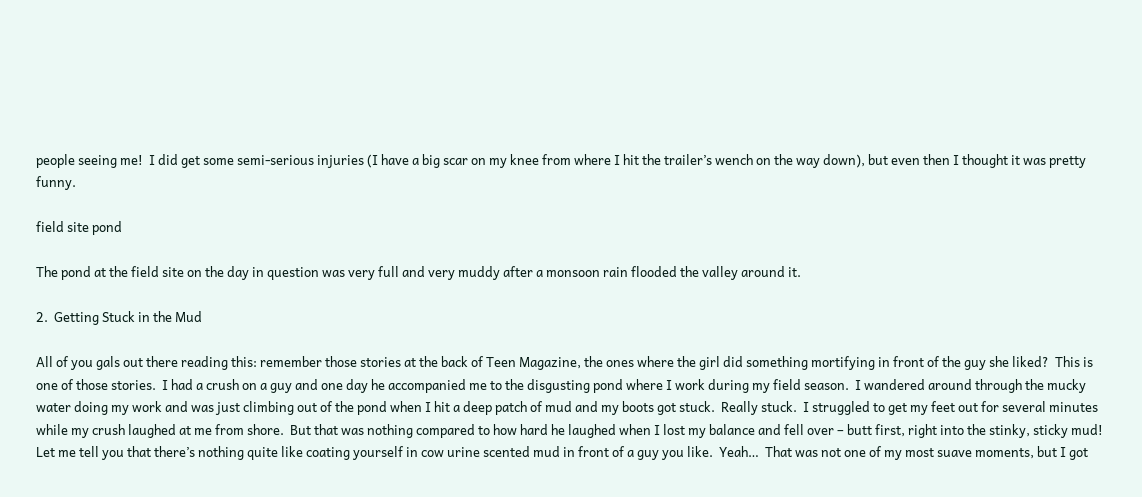people seeing me!  I did get some semi-serious injuries (I have a big scar on my knee from where I hit the trailer’s wench on the way down), but even then I thought it was pretty funny.

field site pond

The pond at the field site on the day in question was very full and very muddy after a monsoon rain flooded the valley around it.

2.  Getting Stuck in the Mud

All of you gals out there reading this: remember those stories at the back of Teen Magazine, the ones where the girl did something mortifying in front of the guy she liked?  This is one of those stories.  I had a crush on a guy and one day he accompanied me to the disgusting pond where I work during my field season.  I wandered around through the mucky water doing my work and was just climbing out of the pond when I hit a deep patch of mud and my boots got stuck.  Really stuck.  I struggled to get my feet out for several minutes while my crush laughed at me from shore.  But that was nothing compared to how hard he laughed when I lost my balance and fell over – butt first, right into the stinky, sticky mud!  Let me tell you that there’s nothing quite like coating yourself in cow urine scented mud in front of a guy you like.  Yeah…  That was not one of my most suave moments, but I got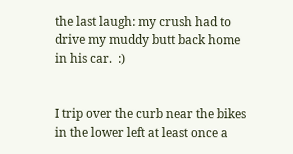the last laugh: my crush had to drive my muddy butt back home in his car.  :)


I trip over the curb near the bikes in the lower left at least once a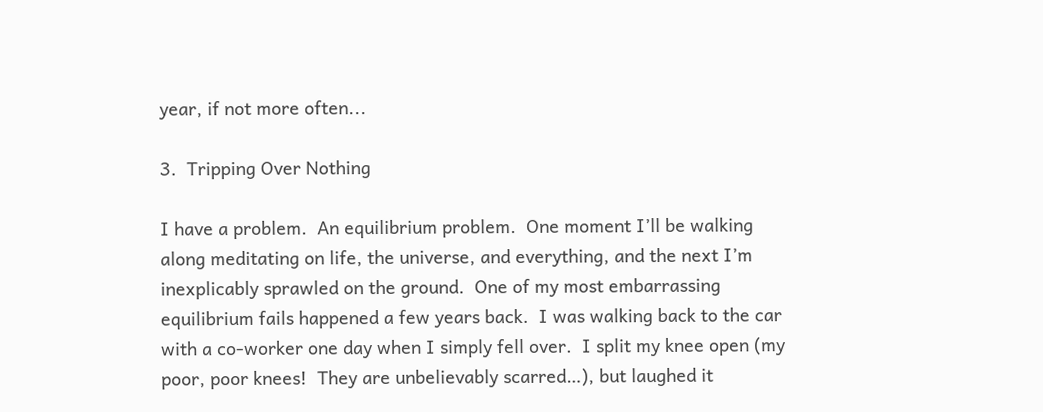year, if not more often...

3.  Tripping Over Nothing

I have a problem.  An equilibrium problem.  One moment I’ll be walking along meditating on life, the universe, and everything, and the next I’m inexplicably sprawled on the ground.  One of my most embarrassing equilibrium fails happened a few years back.  I was walking back to the car with a co-worker one day when I simply fell over.  I split my knee open (my poor, poor knees!  They are unbelievably scarred…), but laughed it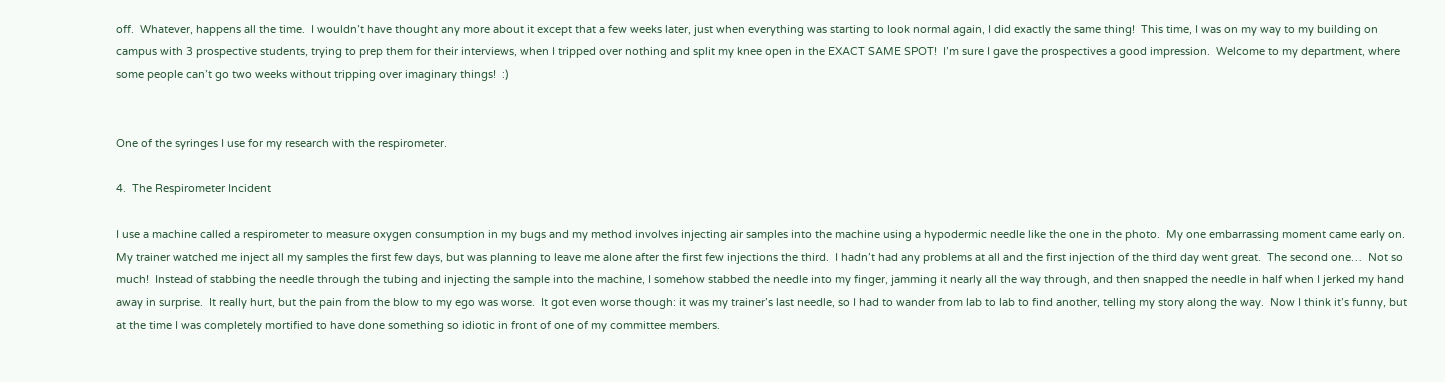off.  Whatever, happens all the time.  I wouldn’t have thought any more about it except that a few weeks later, just when everything was starting to look normal again, I did exactly the same thing!  This time, I was on my way to my building on campus with 3 prospective students, trying to prep them for their interviews, when I tripped over nothing and split my knee open in the EXACT SAME SPOT!  I’m sure I gave the prospectives a good impression.  Welcome to my department, where some people can’t go two weeks without tripping over imaginary things!  :)


One of the syringes I use for my research with the respirometer.

4.  The Respirometer Incident

I use a machine called a respirometer to measure oxygen consumption in my bugs and my method involves injecting air samples into the machine using a hypodermic needle like the one in the photo.  My one embarrassing moment came early on.  My trainer watched me inject all my samples the first few days, but was planning to leave me alone after the first few injections the third.  I hadn’t had any problems at all and the first injection of the third day went great.  The second one…  Not so much!  Instead of stabbing the needle through the tubing and injecting the sample into the machine, I somehow stabbed the needle into my finger, jamming it nearly all the way through, and then snapped the needle in half when I jerked my hand away in surprise.  It really hurt, but the pain from the blow to my ego was worse.  It got even worse though: it was my trainer’s last needle, so I had to wander from lab to lab to find another, telling my story along the way.  Now I think it’s funny, but at the time I was completely mortified to have done something so idiotic in front of one of my committee members.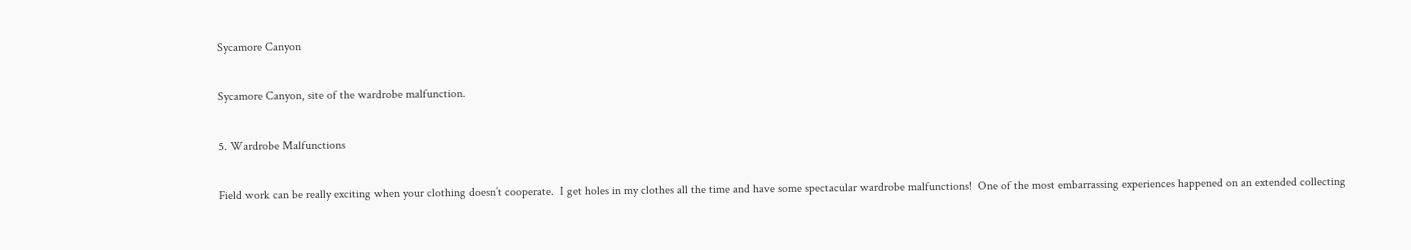Sycamore Canyon

Sycamore Canyon, site of the wardrobe malfunction.

5. Wardrobe Malfunctions

Field work can be really exciting when your clothing doesn’t cooperate.  I get holes in my clothes all the time and have some spectacular wardrobe malfunctions!  One of the most embarrassing experiences happened on an extended collecting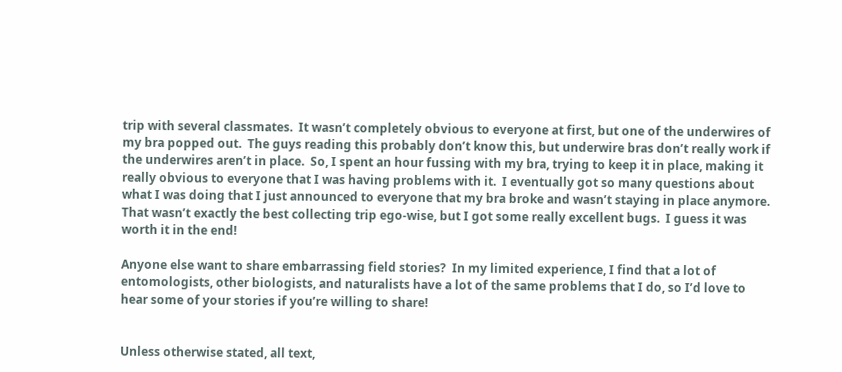trip with several classmates.  It wasn’t completely obvious to everyone at first, but one of the underwires of my bra popped out.  The guys reading this probably don’t know this, but underwire bras don’t really work if the underwires aren’t in place.  So, I spent an hour fussing with my bra, trying to keep it in place, making it really obvious to everyone that I was having problems with it.  I eventually got so many questions about what I was doing that I just announced to everyone that my bra broke and wasn’t staying in place anymore.  That wasn’t exactly the best collecting trip ego-wise, but I got some really excellent bugs.  I guess it was worth it in the end!

Anyone else want to share embarrassing field stories?  In my limited experience, I find that a lot of entomologists, other biologists, and naturalists have a lot of the same problems that I do, so I’d love to hear some of your stories if you’re willing to share!


Unless otherwise stated, all text,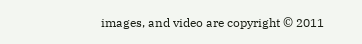images, and video are copyright © 2011